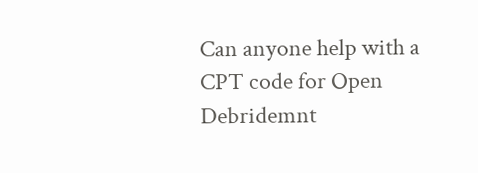Can anyone help with a CPT code for Open Debridemnt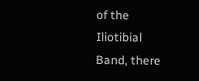of the Iliotibial Band, there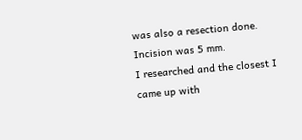was also a resection done. Incision was 5 mm.
I researched and the closest I came up with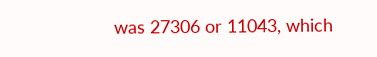was 27306 or 11043, which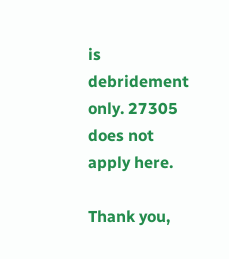is debridement only. 27305 does not apply here.

Thank you,